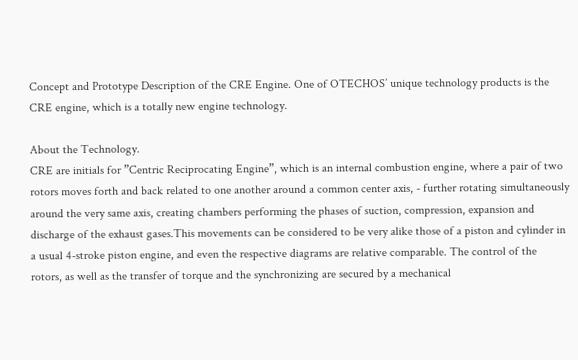Concept and Prototype Description of the CRE Engine. One of OTECHOS’ unique technology products is the CRE engine, which is a totally new engine technology.

About the Technology.
CRE are initials for ”Centric Reciprocating Engine”, which is an internal combustion engine, where a pair of two rotors moves forth and back related to one another around a common center axis, - further rotating simultaneously around the very same axis, creating chambers performing the phases of suction, compression, expansion and discharge of the exhaust gases.This movements can be considered to be very alike those of a piston and cylinder in a usual 4-stroke piston engine, and even the respective diagrams are relative comparable. The control of the rotors, as well as the transfer of torque and the synchronizing are secured by a mechanical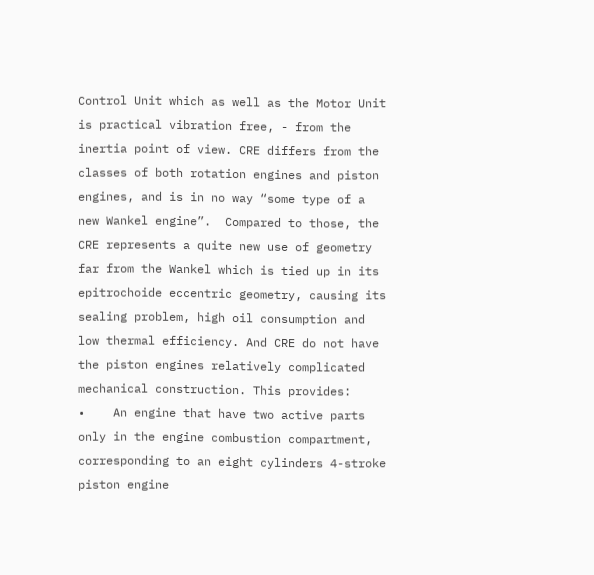Control Unit which as well as the Motor Unit is practical vibration free, - from the inertia point of view. CRE differs from the classes of both rotation engines and piston engines, and is in no way “some type of a new Wankel engine”.  Compared to those, the CRE represents a quite new use of geometry far from the Wankel which is tied up in its epitrochoide eccentric geometry, causing its sealing problem, high oil consumption and low thermal efficiency. And CRE do not have the piston engines relatively complicated mechanical construction. This provides:
•    An engine that have two active parts only in the engine combustion compartment, corresponding to an eight cylinders 4-stroke piston engine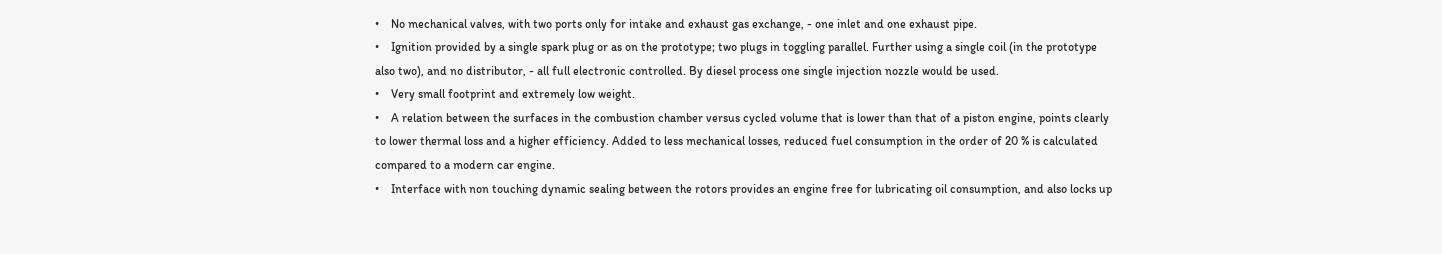•    No mechanical valves, with two ports only for intake and exhaust gas exchange, - one inlet and one exhaust pipe.
•    Ignition provided by a single spark plug or as on the prototype; two plugs in toggling parallel. Further using a single coil (in the prototype also two), and no distributor, - all full electronic controlled. By diesel process one single injection nozzle would be used.
•    Very small footprint and extremely low weight.
•    A relation between the surfaces in the combustion chamber versus cycled volume that is lower than that of a piston engine, points clearly to lower thermal loss and a higher efficiency. Added to less mechanical losses, reduced fuel consumption in the order of 20 % is calculated compared to a modern car engine.
•    Interface with non touching dynamic sealing between the rotors provides an engine free for lubricating oil consumption, and also locks up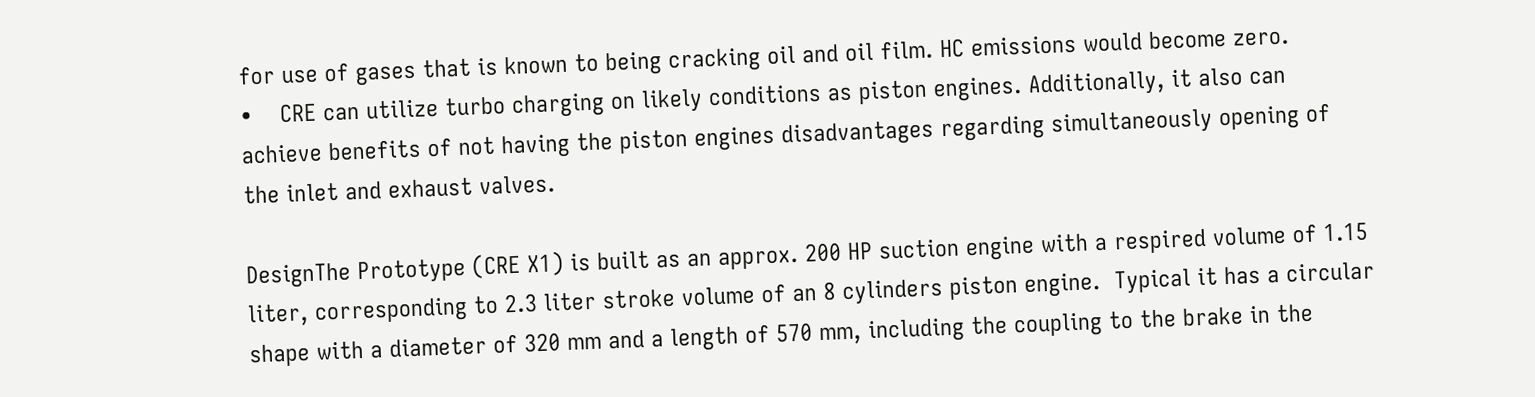for use of gases that is known to being cracking oil and oil film. HC emissions would become zero.
•    CRE can utilize turbo charging on likely conditions as piston engines. Additionally, it also can achieve benefits of not having the piston engines disadvantages regarding simultaneously opening of the inlet and exhaust valves.

DesignThe Prototype (CRE X1) is built as an approx. 200 HP suction engine with a respired volume of 1.15 liter, corresponding to 2.3 liter stroke volume of an 8 cylinders piston engine.  Typical it has a circular shape with a diameter of 320 mm and a length of 570 mm, including the coupling to the brake in the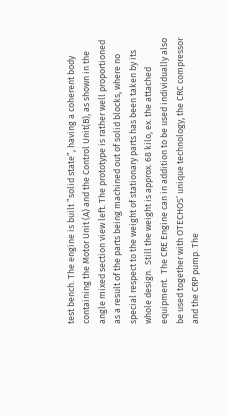test bench. The engine is built ”solid state”, having a coherent body containing the Motor Unit (A) and the Control Unit(B), as shown in the angle mixed section view left. The prototype is rather well proportioned as a result of the parts being machined out of solid blocks, where no special respect to the weight of stationary parts has been taken by its whole design.  Still the weight is approx. 68 kilo, ex. the attached equipment.  The CRE Engine can in addition to be used individually also be used together with OTECHOS’ unique technology, the CRC compressor and the CRP pump. The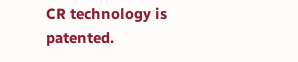CR technology is patented.